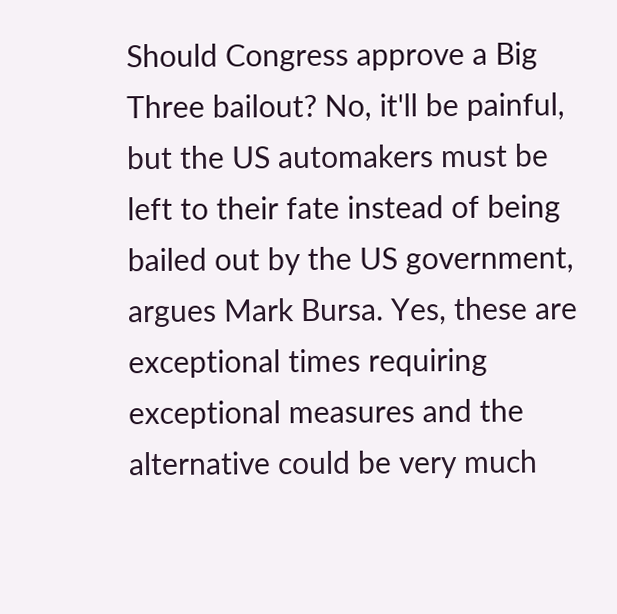Should Congress approve a Big Three bailout? No, it'll be painful, but the US automakers must be left to their fate instead of being bailed out by the US government, argues Mark Bursa. Yes, these are exceptional times requiring exceptional measures and the alternative could be very much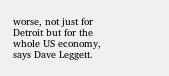worse, not just for Detroit but for the whole US economy, says Dave Leggett.